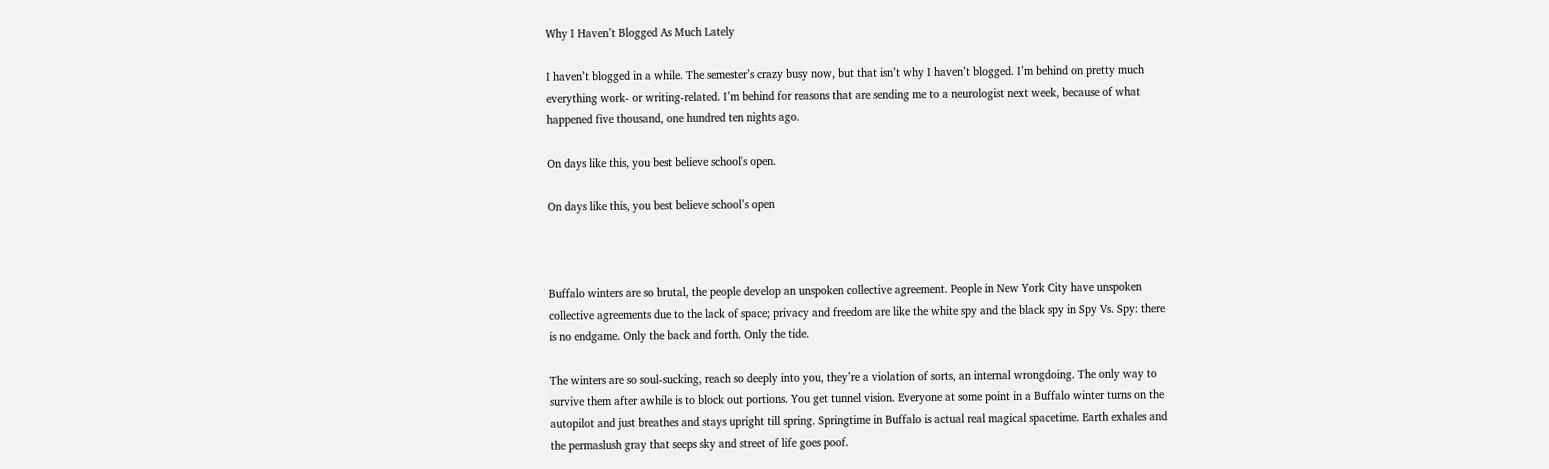Why I Haven’t Blogged As Much Lately

I haven’t blogged in a while. The semester’s crazy busy now, but that isn’t why I haven’t blogged. I’m behind on pretty much everything work- or writing-related. I’m behind for reasons that are sending me to a neurologist next week, because of what happened five thousand, one hundred ten nights ago.

On days like this, you best believe school's open.

On days like this, you best believe school’s open



Buffalo winters are so brutal, the people develop an unspoken collective agreement. People in New York City have unspoken collective agreements due to the lack of space; privacy and freedom are like the white spy and the black spy in Spy Vs. Spy: there is no endgame. Only the back and forth. Only the tide.

The winters are so soul-sucking, reach so deeply into you, they’re a violation of sorts, an internal wrongdoing. The only way to survive them after awhile is to block out portions. You get tunnel vision. Everyone at some point in a Buffalo winter turns on the autopilot and just breathes and stays upright till spring. Springtime in Buffalo is actual real magical spacetime. Earth exhales and the permaslush gray that seeps sky and street of life goes poof.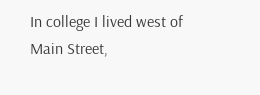In college I lived west of Main Street,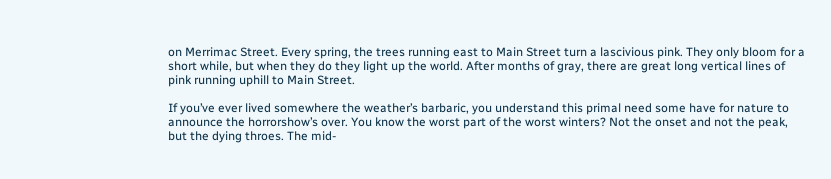on Merrimac Street. Every spring, the trees running east to Main Street turn a lascivious pink. They only bloom for a short while, but when they do they light up the world. After months of gray, there are great long vertical lines of pink running uphill to Main Street.

If you’ve ever lived somewhere the weather’s barbaric, you understand this primal need some have for nature to announce the horrorshow’s over. You know the worst part of the worst winters? Not the onset and not the peak, but the dying throes. The mid-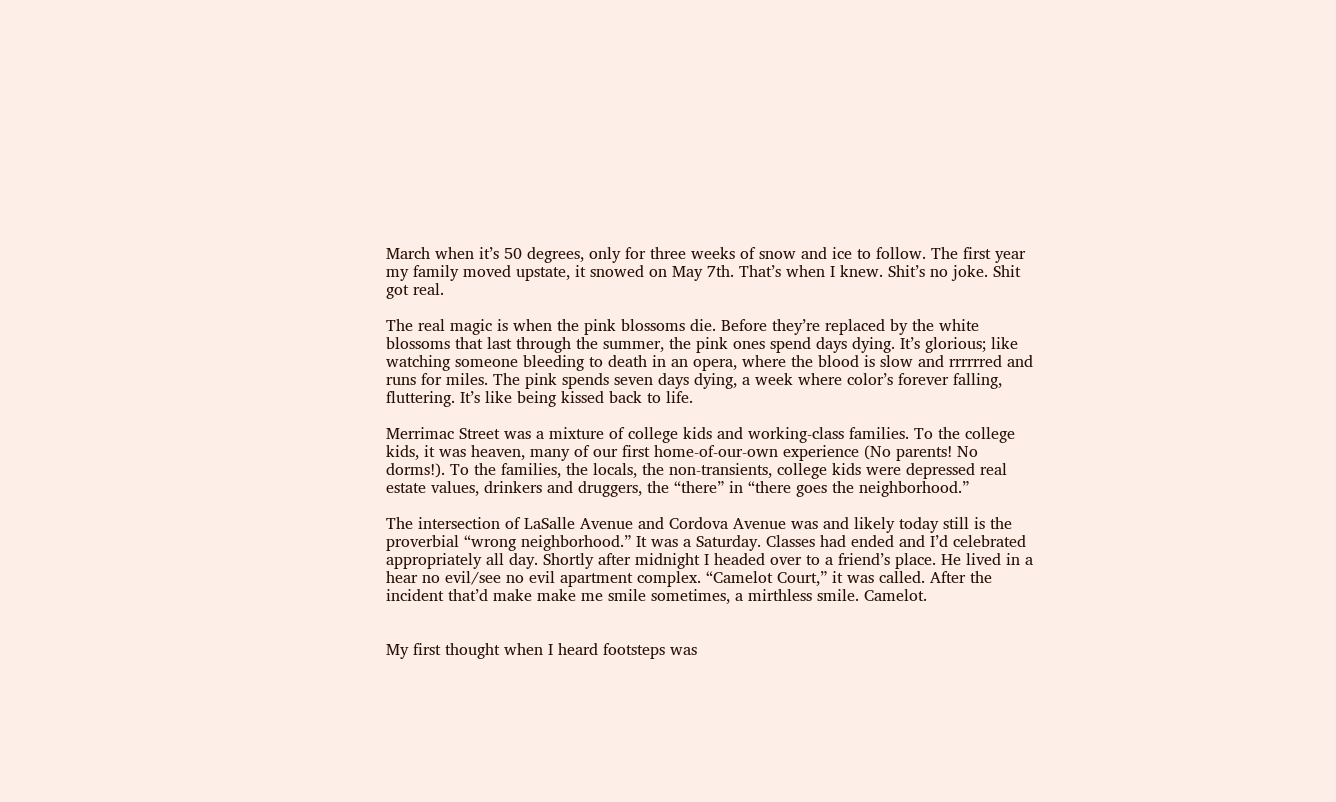March when it’s 50 degrees, only for three weeks of snow and ice to follow. The first year my family moved upstate, it snowed on May 7th. That’s when I knew. Shit’s no joke. Shit got real.

The real magic is when the pink blossoms die. Before they’re replaced by the white blossoms that last through the summer, the pink ones spend days dying. It’s glorious; like watching someone bleeding to death in an opera, where the blood is slow and rrrrrred and runs for miles. The pink spends seven days dying, a week where color’s forever falling, fluttering. It’s like being kissed back to life.

Merrimac Street was a mixture of college kids and working-class families. To the college kids, it was heaven, many of our first home-of-our-own experience (No parents! No dorms!). To the families, the locals, the non-transients, college kids were depressed real estate values, drinkers and druggers, the “there” in “there goes the neighborhood.”

The intersection of LaSalle Avenue and Cordova Avenue was and likely today still is the proverbial “wrong neighborhood.” It was a Saturday. Classes had ended and I’d celebrated appropriately all day. Shortly after midnight I headed over to a friend’s place. He lived in a hear no evil/see no evil apartment complex. “Camelot Court,” it was called. After the incident that’d make make me smile sometimes, a mirthless smile. Camelot.


My first thought when I heard footsteps was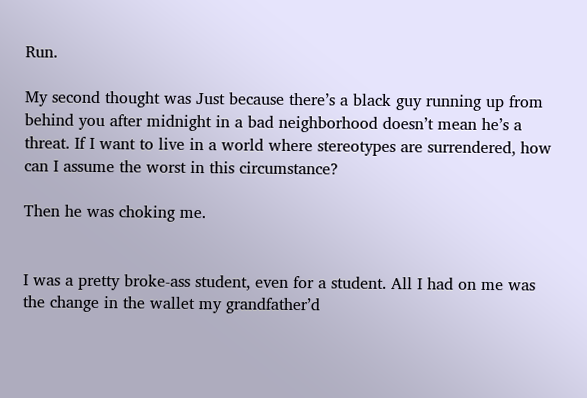Run.

My second thought was Just because there’s a black guy running up from behind you after midnight in a bad neighborhood doesn’t mean he’s a threat. If I want to live in a world where stereotypes are surrendered, how can I assume the worst in this circumstance?

Then he was choking me.


I was a pretty broke-ass student, even for a student. All I had on me was the change in the wallet my grandfather’d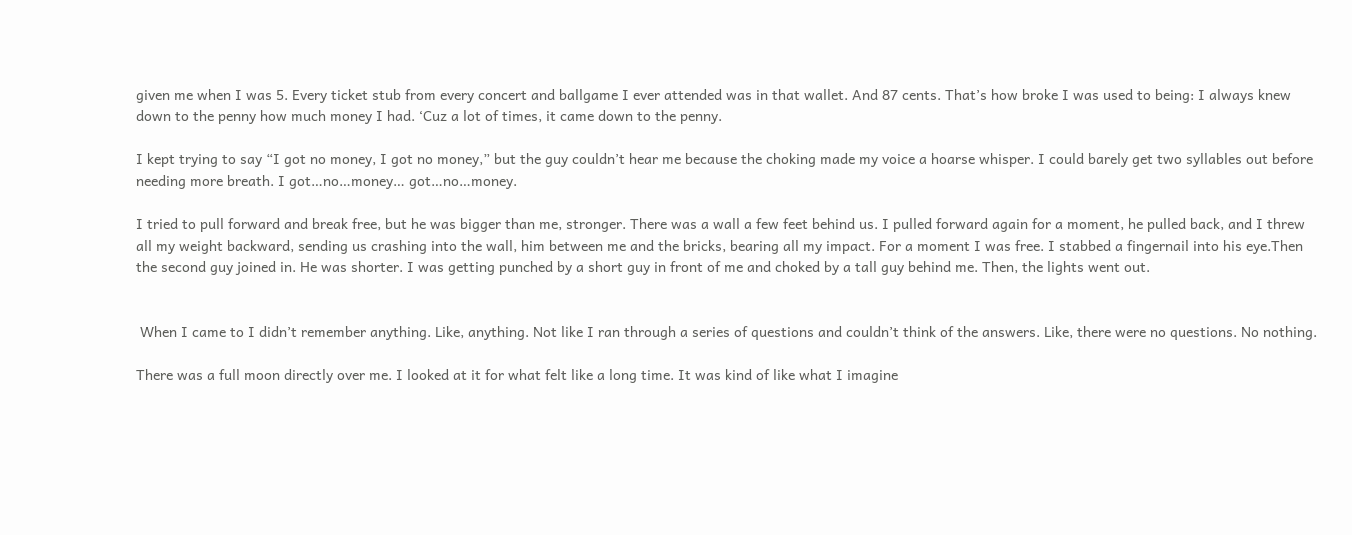given me when I was 5. Every ticket stub from every concert and ballgame I ever attended was in that wallet. And 87 cents. That’s how broke I was used to being: I always knew down to the penny how much money I had. ‘Cuz a lot of times, it came down to the penny.

I kept trying to say “I got no money, I got no money,” but the guy couldn’t hear me because the choking made my voice a hoarse whisper. I could barely get two syllables out before needing more breath. I got…no…money… got…no…money.

I tried to pull forward and break free, but he was bigger than me, stronger. There was a wall a few feet behind us. I pulled forward again for a moment, he pulled back, and I threw all my weight backward, sending us crashing into the wall, him between me and the bricks, bearing all my impact. For a moment I was free. I stabbed a fingernail into his eye.Then the second guy joined in. He was shorter. I was getting punched by a short guy in front of me and choked by a tall guy behind me. Then, the lights went out.


 When I came to I didn’t remember anything. Like, anything. Not like I ran through a series of questions and couldn’t think of the answers. Like, there were no questions. No nothing.

There was a full moon directly over me. I looked at it for what felt like a long time. It was kind of like what I imagine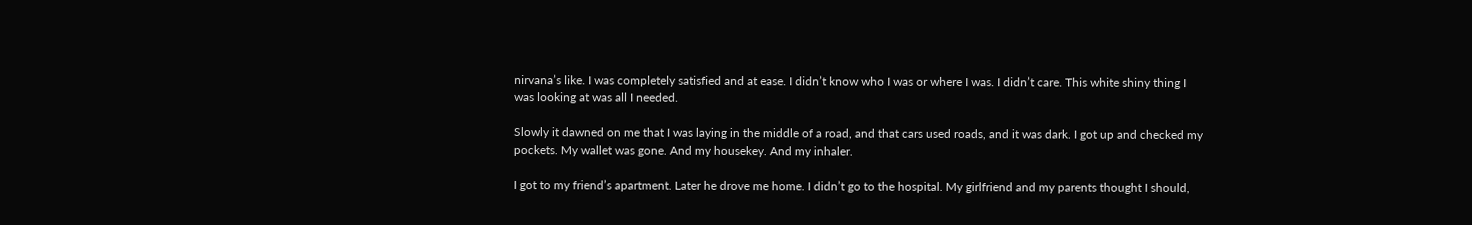nirvana’s like. I was completely satisfied and at ease. I didn’t know who I was or where I was. I didn’t care. This white shiny thing I was looking at was all I needed.

Slowly it dawned on me that I was laying in the middle of a road, and that cars used roads, and it was dark. I got up and checked my pockets. My wallet was gone. And my housekey. And my inhaler.

I got to my friend’s apartment. Later he drove me home. I didn’t go to the hospital. My girlfriend and my parents thought I should,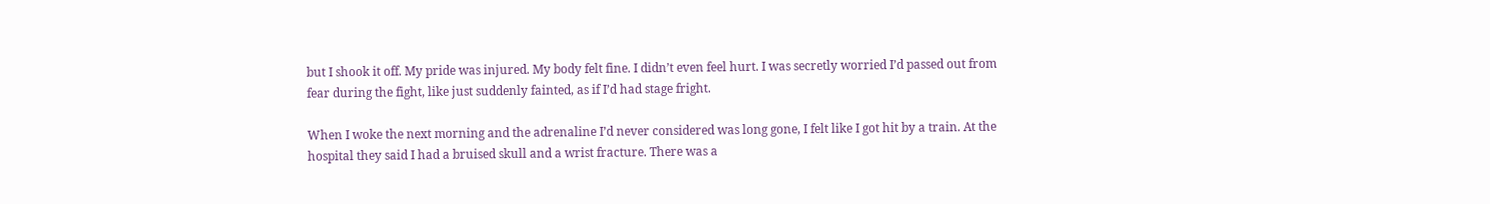but I shook it off. My pride was injured. My body felt fine. I didn’t even feel hurt. I was secretly worried I’d passed out from fear during the fight, like just suddenly fainted, as if I’d had stage fright.

When I woke the next morning and the adrenaline I’d never considered was long gone, I felt like I got hit by a train. At the hospital they said I had a bruised skull and a wrist fracture. There was a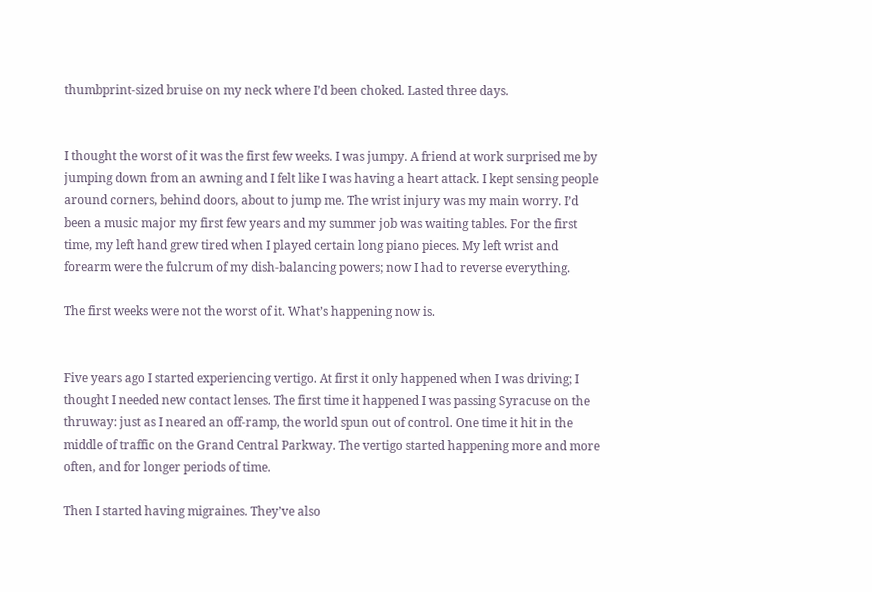thumbprint-sized bruise on my neck where I’d been choked. Lasted three days.


I thought the worst of it was the first few weeks. I was jumpy. A friend at work surprised me by jumping down from an awning and I felt like I was having a heart attack. I kept sensing people around corners, behind doors, about to jump me. The wrist injury was my main worry. I’d been a music major my first few years and my summer job was waiting tables. For the first time, my left hand grew tired when I played certain long piano pieces. My left wrist and forearm were the fulcrum of my dish-balancing powers; now I had to reverse everything.

The first weeks were not the worst of it. What’s happening now is.


Five years ago I started experiencing vertigo. At first it only happened when I was driving; I thought I needed new contact lenses. The first time it happened I was passing Syracuse on the thruway: just as I neared an off-ramp, the world spun out of control. One time it hit in the middle of traffic on the Grand Central Parkway. The vertigo started happening more and more often, and for longer periods of time.

Then I started having migraines. They’ve also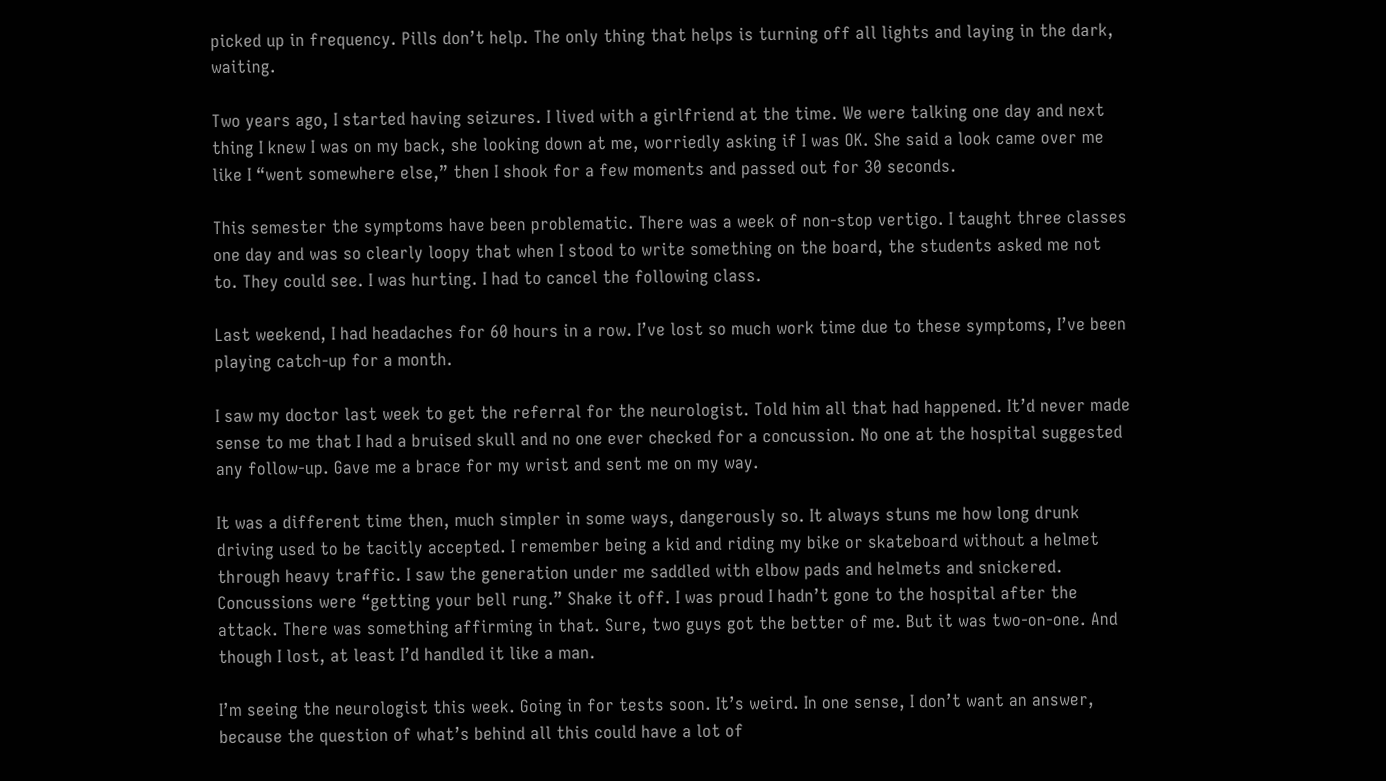picked up in frequency. Pills don’t help. The only thing that helps is turning off all lights and laying in the dark, waiting.

Two years ago, I started having seizures. I lived with a girlfriend at the time. We were talking one day and next thing I knew I was on my back, she looking down at me, worriedly asking if I was OK. She said a look came over me like I “went somewhere else,” then I shook for a few moments and passed out for 30 seconds.

This semester the symptoms have been problematic. There was a week of non-stop vertigo. I taught three classes one day and was so clearly loopy that when I stood to write something on the board, the students asked me not to. They could see. I was hurting. I had to cancel the following class.

Last weekend, I had headaches for 60 hours in a row. I’ve lost so much work time due to these symptoms, I’ve been playing catch-up for a month.

I saw my doctor last week to get the referral for the neurologist. Told him all that had happened. It’d never made sense to me that I had a bruised skull and no one ever checked for a concussion. No one at the hospital suggested any follow-up. Gave me a brace for my wrist and sent me on my way.

It was a different time then, much simpler in some ways, dangerously so. It always stuns me how long drunk driving used to be tacitly accepted. I remember being a kid and riding my bike or skateboard without a helmet through heavy traffic. I saw the generation under me saddled with elbow pads and helmets and snickered. Concussions were “getting your bell rung.” Shake it off. I was proud I hadn’t gone to the hospital after the attack. There was something affirming in that. Sure, two guys got the better of me. But it was two-on-one. And though I lost, at least I’d handled it like a man.

I’m seeing the neurologist this week. Going in for tests soon. It’s weird. In one sense, I don’t want an answer, because the question of what’s behind all this could have a lot of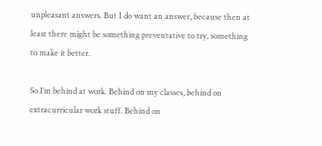unpleasant answers. But I do want an answer, because then at least there might be something preventative to try, something to make it better.

So I’m behind at work. Behind on my classes, behind on extracurricular work stuff. Behind on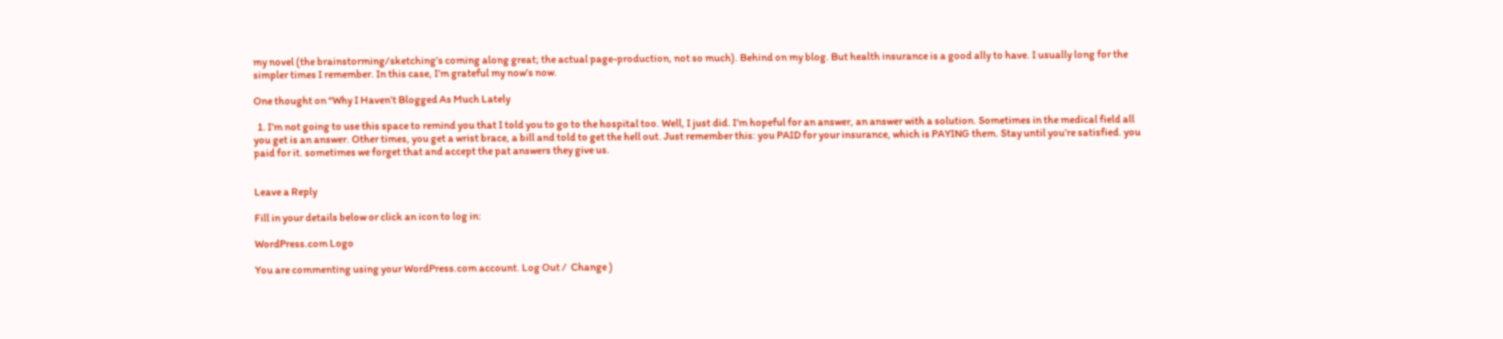my novel (the brainstorming/sketching’s coming along great; the actual page-production, not so much). Behind on my blog. But health insurance is a good ally to have. I usually long for the simpler times I remember. In this case, I’m grateful my now’s now.

One thought on “Why I Haven’t Blogged As Much Lately

  1. I’m not going to use this space to remind you that I told you to go to the hospital too. Well, I just did. I’m hopeful for an answer, an answer with a solution. Sometimes in the medical field all you get is an answer. Other times, you get a wrist brace, a bill and told to get the hell out. Just remember this: you PAID for your insurance, which is PAYING them. Stay until you’re satisfied. you paid for it. sometimes we forget that and accept the pat answers they give us.


Leave a Reply

Fill in your details below or click an icon to log in:

WordPress.com Logo

You are commenting using your WordPress.com account. Log Out /  Change )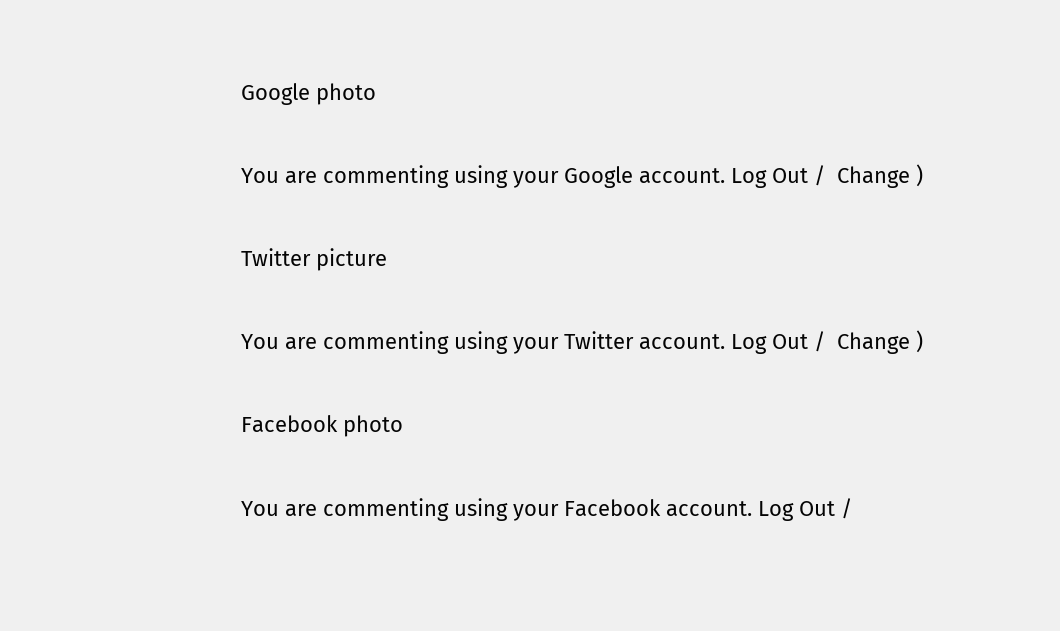Google photo

You are commenting using your Google account. Log Out /  Change )

Twitter picture

You are commenting using your Twitter account. Log Out /  Change )

Facebook photo

You are commenting using your Facebook account. Log Out /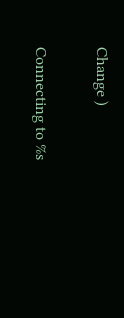Change )

Connecting to %s